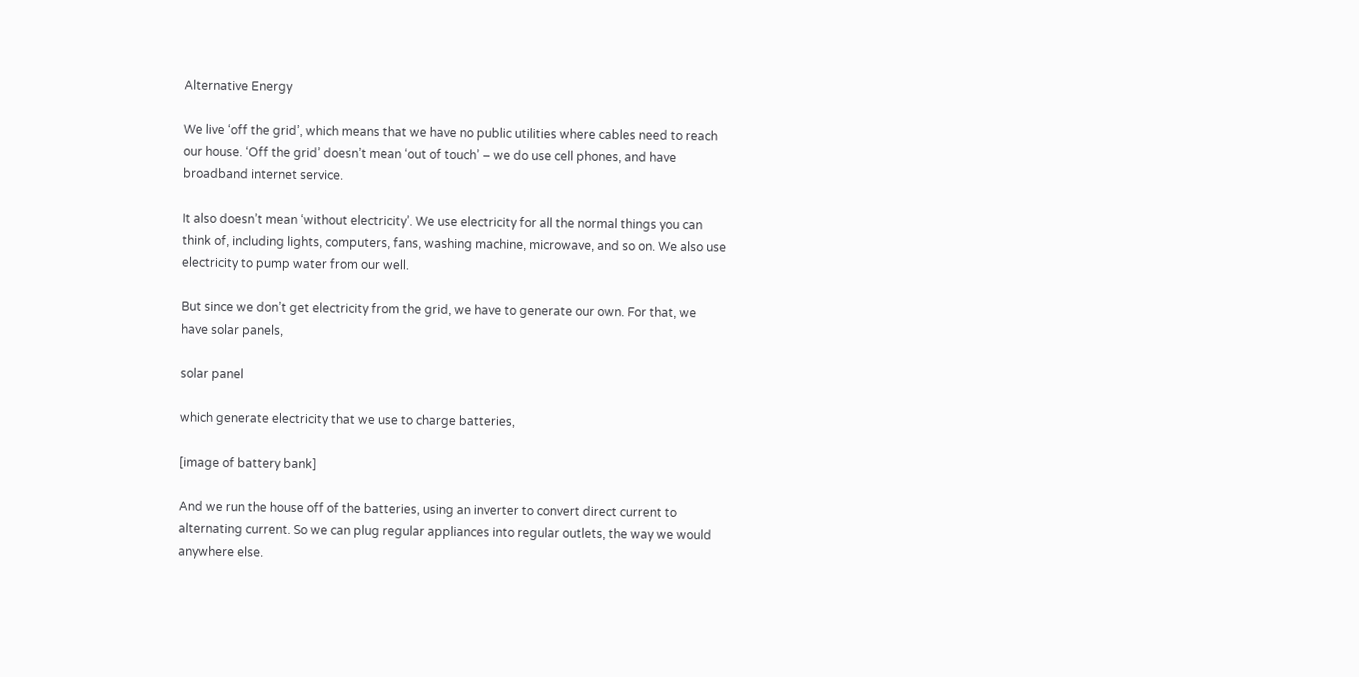Alternative Energy

We live ‘off the grid’, which means that we have no public utilities where cables need to reach our house. ‘Off the grid’ doesn’t mean ‘out of touch’ – we do use cell phones, and have broadband internet service.

It also doesn’t mean ‘without electricity’. We use electricity for all the normal things you can think of, including lights, computers, fans, washing machine, microwave, and so on. We also use electricity to pump water from our well.

But since we don’t get electricity from the grid, we have to generate our own. For that, we have solar panels,

solar panel

which generate electricity that we use to charge batteries,

[image of battery bank]

And we run the house off of the batteries, using an inverter to convert direct current to alternating current. So we can plug regular appliances into regular outlets, the way we would anywhere else.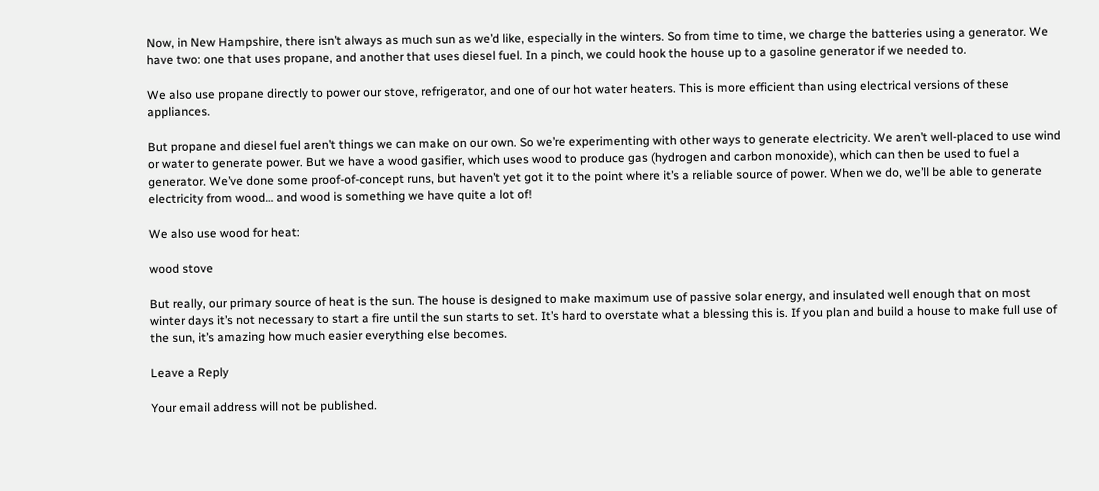Now, in New Hampshire, there isn’t always as much sun as we’d like, especially in the winters. So from time to time, we charge the batteries using a generator. We have two: one that uses propane, and another that uses diesel fuel. In a pinch, we could hook the house up to a gasoline generator if we needed to.

We also use propane directly to power our stove, refrigerator, and one of our hot water heaters. This is more efficient than using electrical versions of these appliances.

But propane and diesel fuel aren’t things we can make on our own. So we’re experimenting with other ways to generate electricity. We aren’t well-placed to use wind or water to generate power. But we have a wood gasifier, which uses wood to produce gas (hydrogen and carbon monoxide), which can then be used to fuel a generator. We’ve done some proof-of-concept runs, but haven’t yet got it to the point where it’s a reliable source of power. When we do, we’ll be able to generate electricity from wood… and wood is something we have quite a lot of!

We also use wood for heat:

wood stove

But really, our primary source of heat is the sun. The house is designed to make maximum use of passive solar energy, and insulated well enough that on most winter days it’s not necessary to start a fire until the sun starts to set. It’s hard to overstate what a blessing this is. If you plan and build a house to make full use of the sun, it’s amazing how much easier everything else becomes.

Leave a Reply

Your email address will not be published.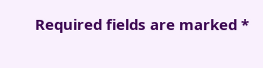Required fields are marked *